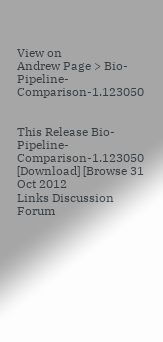View on
Andrew Page > Bio-Pipeline-Comparison-1.123050


This Release Bio-Pipeline-Comparison-1.123050  [Download] [Browse 31 Oct 2012
Links Discussion Forum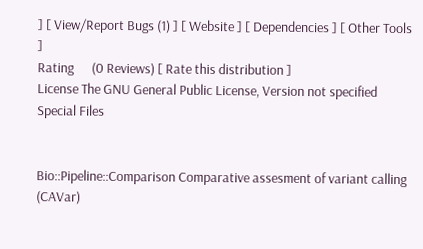] [ View/Report Bugs (1) ] [ Website ] [ Dependencies ] [ Other Tools ]
Rating      (0 Reviews) [ Rate this distribution ]
License The GNU General Public License, Version not specified
Special Files


Bio::Pipeline::Comparison Comparative assesment of variant calling (CAVar)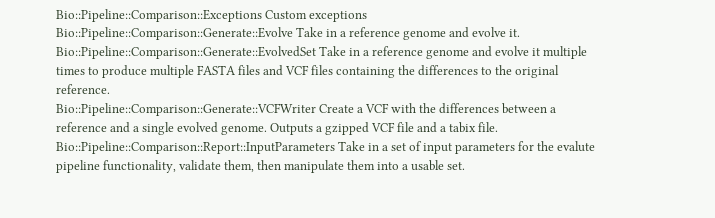Bio::Pipeline::Comparison::Exceptions Custom exceptions
Bio::Pipeline::Comparison::Generate::Evolve Take in a reference genome and evolve it.
Bio::Pipeline::Comparison::Generate::EvolvedSet Take in a reference genome and evolve it multiple times to produce multiple FASTA files and VCF files containing the differences to the original reference.
Bio::Pipeline::Comparison::Generate::VCFWriter Create a VCF with the differences between a reference and a single evolved genome. Outputs a gzipped VCF file and a tabix file.
Bio::Pipeline::Comparison::Report::InputParameters Take in a set of input parameters for the evalute pipeline functionality, validate them, then manipulate them into a usable set.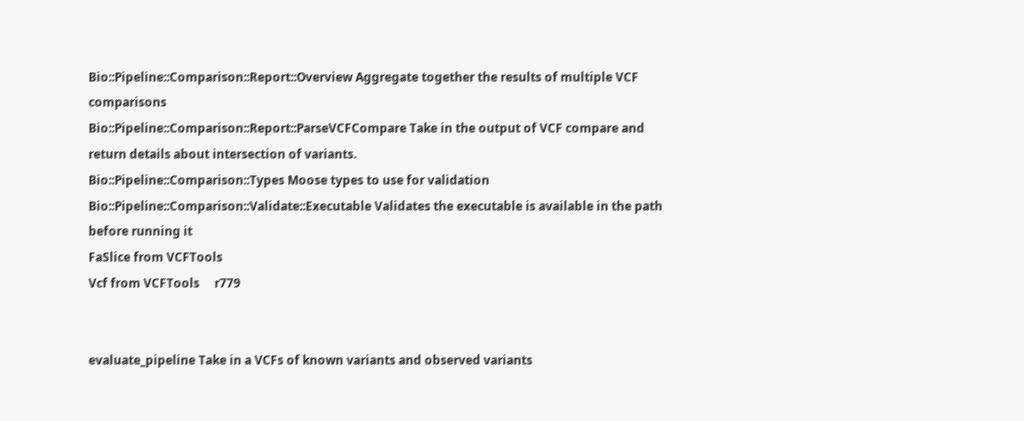Bio::Pipeline::Comparison::Report::Overview Aggregate together the results of multiple VCF comparisons
Bio::Pipeline::Comparison::Report::ParseVCFCompare Take in the output of VCF compare and return details about intersection of variants.
Bio::Pipeline::Comparison::Types Moose types to use for validation
Bio::Pipeline::Comparison::Validate::Executable Validates the executable is available in the path before running it
FaSlice from VCFTools
Vcf from VCFTools     r779


evaluate_pipeline Take in a VCFs of known variants and observed variants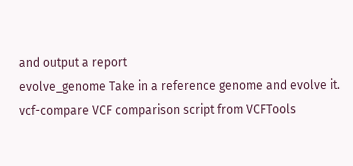and output a report
evolve_genome Take in a reference genome and evolve it.
vcf-compare VCF comparison script from VCFTools